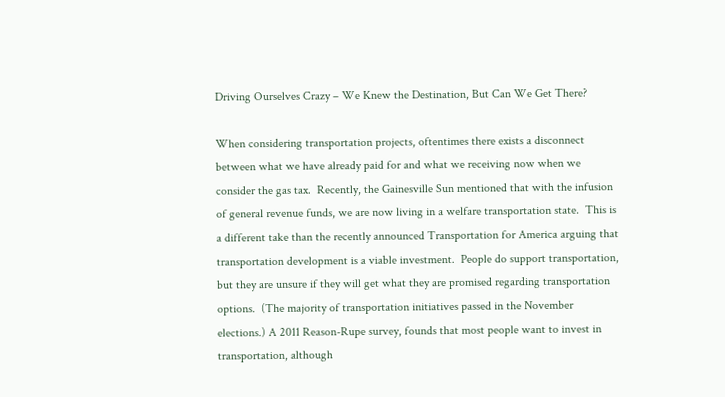Driving Ourselves Crazy – We Knew the Destination, But Can We Get There?

When considering transportation projects, oftentimes there exists a disconnect between what we have already paid for and what we receiving now when we consider the gas tax.  Recently, the Gainesville Sun mentioned that with the infusion of general revenue funds, we are now living in a welfare transportation state.  This is a different take than the recently announced Transportation for America arguing that transportation development is a viable investment.  People do support transportation, but they are unsure if they will get what they are promised regarding transportation options.  (The majority of transportation initiatives passed in the November elections.) A 2011 Reason-Rupe survey, founds that most people want to invest in transportation, although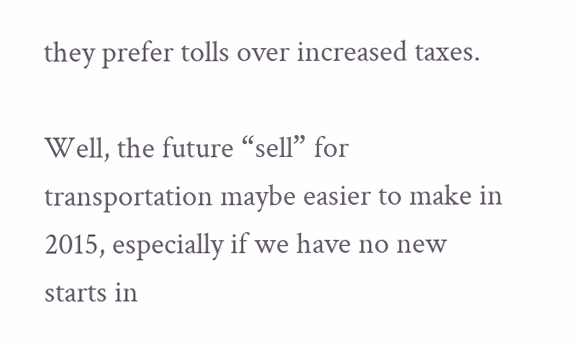they prefer tolls over increased taxes.

Well, the future “sell” for transportation maybe easier to make in 2015, especially if we have no new starts in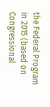the Federal Program in 2015 (based on Congressional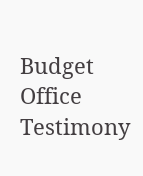Budget Office Testimony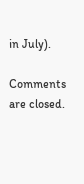in July).

Comments are closed.